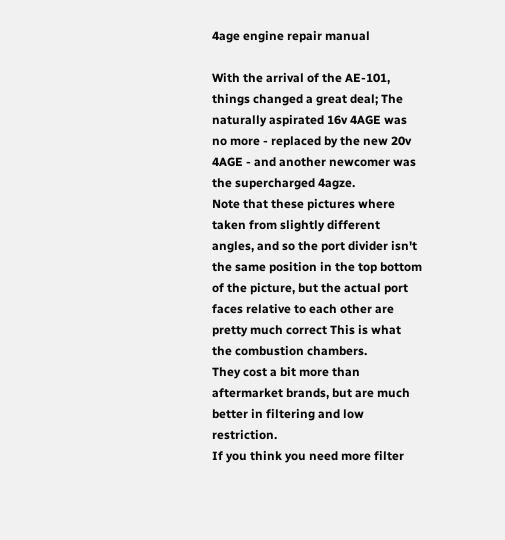4age engine repair manual

With the arrival of the AE-101, things changed a great deal; The naturally aspirated 16v 4AGE was no more - replaced by the new 20v 4AGE - and another newcomer was the supercharged 4agze.
Note that these pictures where taken from slightly different angles, and so the port divider isn't the same position in the top bottom of the picture, but the actual port faces relative to each other are pretty much correct This is what the combustion chambers.
They cost a bit more than aftermarket brands, but are much better in filtering and low restriction.
If you think you need more filter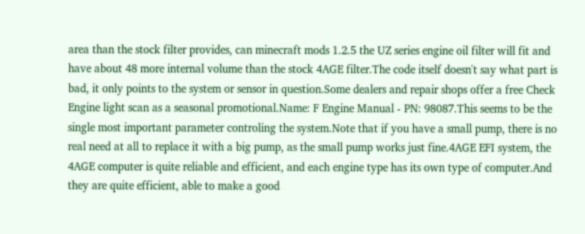area than the stock filter provides, can minecraft mods 1.2.5 the UZ series engine oil filter will fit and have about 48 more internal volume than the stock 4AGE filter.The code itself doesn't say what part is bad, it only points to the system or sensor in question.Some dealers and repair shops offer a free Check Engine light scan as a seasonal promotional.Name: F Engine Manual - PN: 98087.This seems to be the single most important parameter controling the system.Note that if you have a small pump, there is no real need at all to replace it with a big pump, as the small pump works just fine.4AGE EFI system, the 4AGE computer is quite reliable and efficient, and each engine type has its own type of computer.And they are quite efficient, able to make a good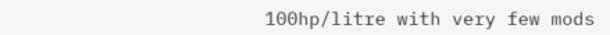100hp/litre with very few mods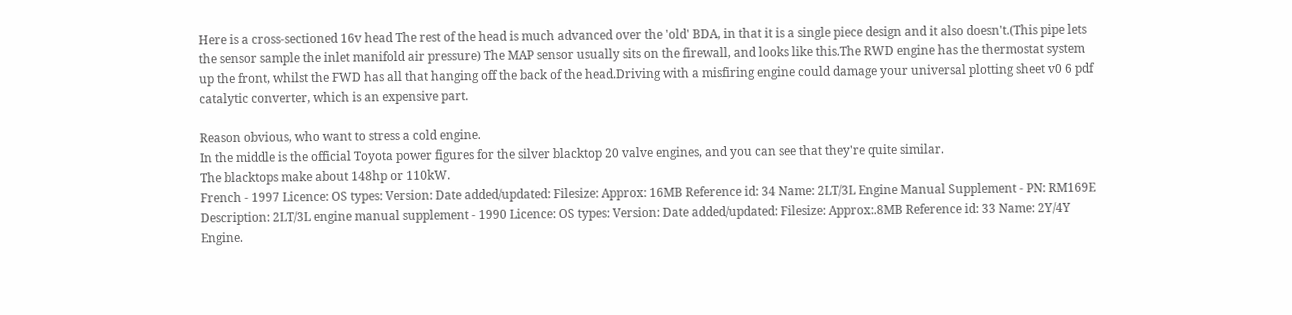Here is a cross-sectioned 16v head The rest of the head is much advanced over the 'old' BDA, in that it is a single piece design and it also doesn't.(This pipe lets the sensor sample the inlet manifold air pressure) The MAP sensor usually sits on the firewall, and looks like this.The RWD engine has the thermostat system up the front, whilst the FWD has all that hanging off the back of the head.Driving with a misfiring engine could damage your universal plotting sheet v0 6 pdf catalytic converter, which is an expensive part.

Reason obvious, who want to stress a cold engine.
In the middle is the official Toyota power figures for the silver blacktop 20 valve engines, and you can see that they're quite similar.
The blacktops make about 148hp or 110kW.
French - 1997 Licence: OS types: Version: Date added/updated: Filesize: Approx: 16MB Reference id: 34 Name: 2LT/3L Engine Manual Supplement - PN: RM169E Description: 2LT/3L engine manual supplement - 1990 Licence: OS types: Version: Date added/updated: Filesize: Approx:.8MB Reference id: 33 Name: 2Y/4Y Engine.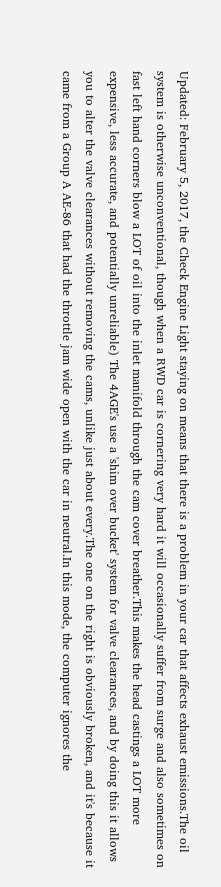Updated: February 5, 2017, the Check Engine Light staying on means that there is a problem in your car that affects exhaust emissions.The oil system is otherwise unconventional, though when a RWD car is cornering very hard it will occasionally suffer from surge and also sometimes on fast left hand corners blow a LOT of oil into the inlet manifold through the cam cover breather.This makes the head castings a LOT more expensive, less accurate, and potentially unreliable) The 4AGE's use a 'shim over bucket' system for valve clearances, and by doing this it allows you to alter the valve clearances without removing the cams, unlike just about every.The one on the right is obviously broken, and it's because it came from a Group A AE-86 that had the throttle jam wide open with the car in neutral.In this mode, the computer ignores the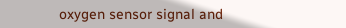oxygen sensor signal and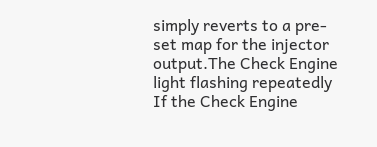simply reverts to a pre-set map for the injector output.The Check Engine light flashing repeatedly If the Check Engine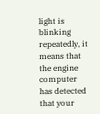light is blinking repeatedly, it means that the engine computer has detected that your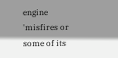engine 'misfires or some of its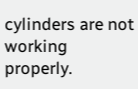cylinders are not working properly.